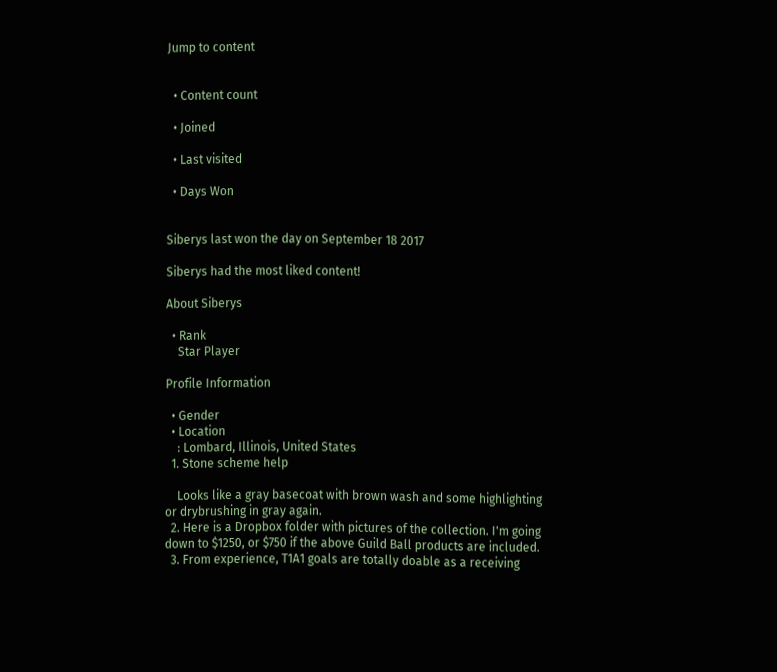Jump to content


  • Content count

  • Joined

  • Last visited

  • Days Won


Siberys last won the day on September 18 2017

Siberys had the most liked content!

About Siberys

  • Rank
    Star Player

Profile Information

  • Gender
  • Location
    : Lombard, Illinois, United States
  1. Stone scheme help

    Looks like a gray basecoat with brown wash and some highlighting or drybrushing in gray again.
  2. Here is a Dropbox folder with pictures of the collection. I'm going down to $1250, or $750 if the above Guild Ball products are included.
  3. From experience, T1A1 goals are totally doable as a receiving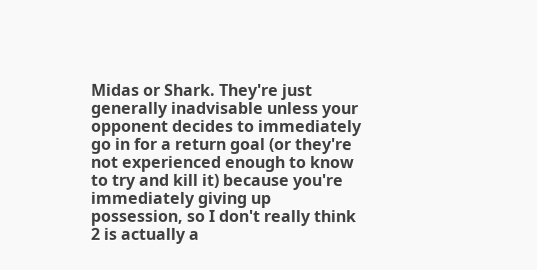Midas or Shark. They're just generally inadvisable unless your opponent decides to immediately go in for a return goal (or they're not experienced enough to know to try and kill it) because you're immediately giving up possession, so I don't really think 2 is actually a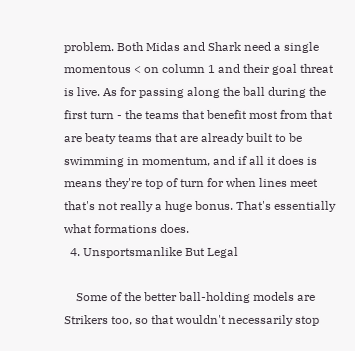problem. Both Midas and Shark need a single momentous < on column 1 and their goal threat is live. As for passing along the ball during the first turn - the teams that benefit most from that are beaty teams that are already built to be swimming in momentum, and if all it does is means they're top of turn for when lines meet that's not really a huge bonus. That's essentially what formations does.
  4. Unsportsmanlike But Legal

    Some of the better ball-holding models are Strikers too, so that wouldn't necessarily stop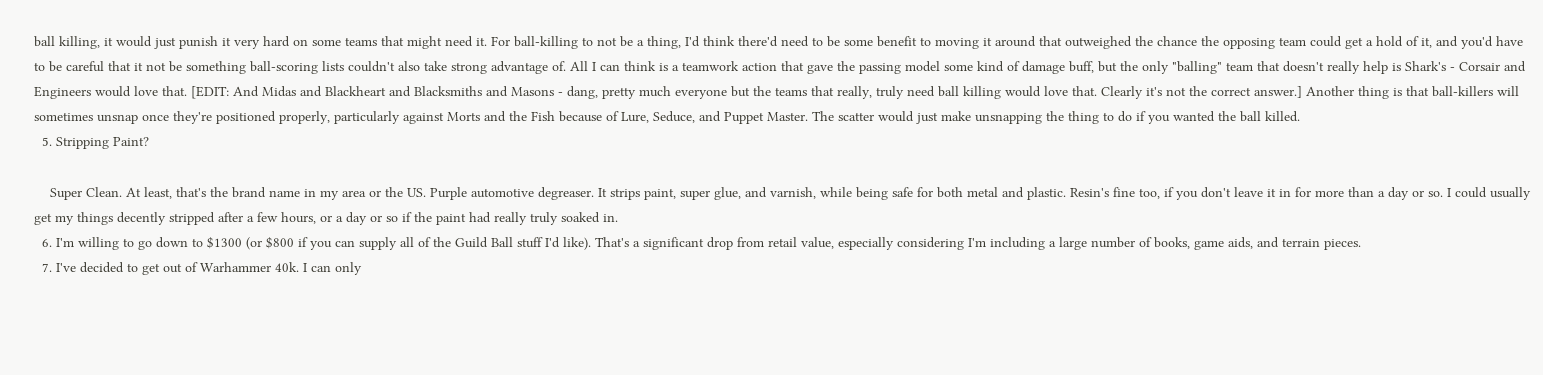ball killing, it would just punish it very hard on some teams that might need it. For ball-killing to not be a thing, I'd think there'd need to be some benefit to moving it around that outweighed the chance the opposing team could get a hold of it, and you'd have to be careful that it not be something ball-scoring lists couldn't also take strong advantage of. All I can think is a teamwork action that gave the passing model some kind of damage buff, but the only "balling" team that doesn't really help is Shark's - Corsair and Engineers would love that. [EDIT: And Midas and Blackheart and Blacksmiths and Masons - dang, pretty much everyone but the teams that really, truly need ball killing would love that. Clearly it's not the correct answer.] Another thing is that ball-killers will sometimes unsnap once they're positioned properly, particularly against Morts and the Fish because of Lure, Seduce, and Puppet Master. The scatter would just make unsnapping the thing to do if you wanted the ball killed.
  5. Stripping Paint?

    Super Clean. At least, that's the brand name in my area or the US. Purple automotive degreaser. It strips paint, super glue, and varnish, while being safe for both metal and plastic. Resin's fine too, if you don't leave it in for more than a day or so. I could usually get my things decently stripped after a few hours, or a day or so if the paint had really truly soaked in.
  6. I'm willing to go down to $1300 (or $800 if you can supply all of the Guild Ball stuff I'd like). That's a significant drop from retail value, especially considering I'm including a large number of books, game aids, and terrain pieces.
  7. I've decided to get out of Warhammer 40k. I can only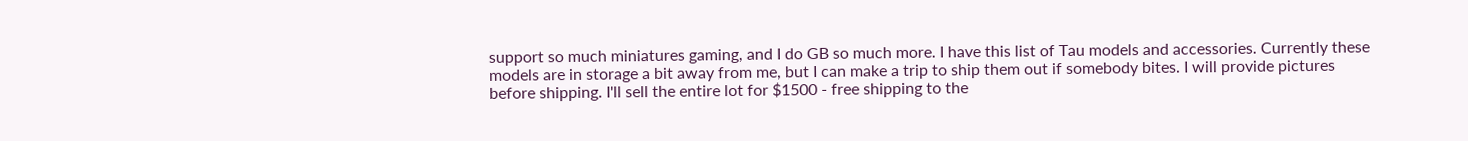support so much miniatures gaming, and I do GB so much more. I have this list of Tau models and accessories. Currently these models are in storage a bit away from me, but I can make a trip to ship them out if somebody bites. I will provide pictures before shipping. I'll sell the entire lot for $1500 - free shipping to the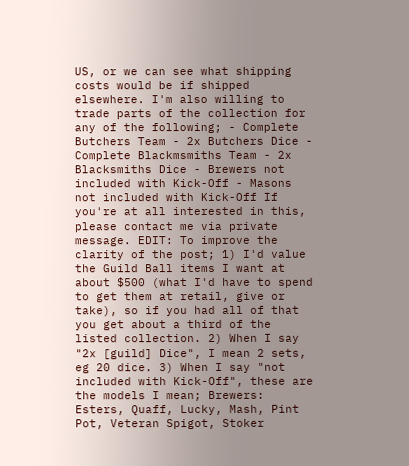US, or we can see what shipping costs would be if shipped elsewhere. I'm also willing to trade parts of the collection for any of the following; - Complete Butchers Team - 2x Butchers Dice - Complete Blackmsmiths Team - 2x Blacksmiths Dice - Brewers not included with Kick-Off - Masons not included with Kick-Off If you're at all interested in this, please contact me via private message. EDIT: To improve the clarity of the post; 1) I'd value the Guild Ball items I want at about $500 (what I'd have to spend to get them at retail, give or take), so if you had all of that you get about a third of the listed collection. 2) When I say "2x [guild] Dice", I mean 2 sets, eg 20 dice. 3) When I say "not included with Kick-Off", these are the models I mean; Brewers: Esters, Quaff, Lucky, Mash, Pint Pot, Veteran Spigot, Stoker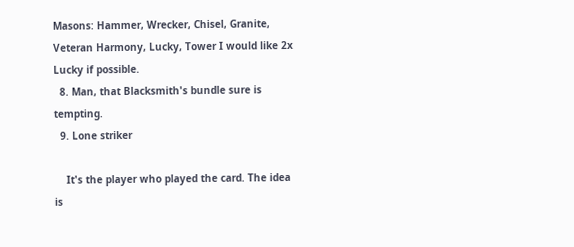Masons: Hammer, Wrecker, Chisel, Granite, Veteran Harmony, Lucky, Tower I would like 2x Lucky if possible.
  8. Man, that Blacksmith's bundle sure is tempting.
  9. Lone striker

    It's the player who played the card. The idea is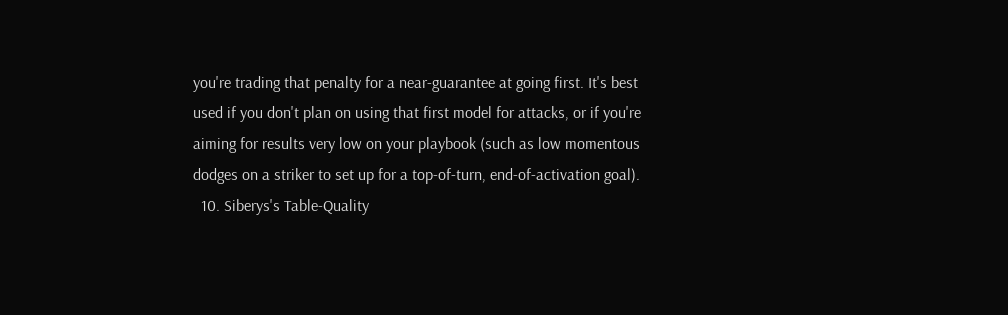you're trading that penalty for a near-guarantee at going first. It's best used if you don't plan on using that first model for attacks, or if you're aiming for results very low on your playbook (such as low momentous dodges on a striker to set up for a top-of-turn, end-of-activation goal).
  10. Siberys's Table-Quality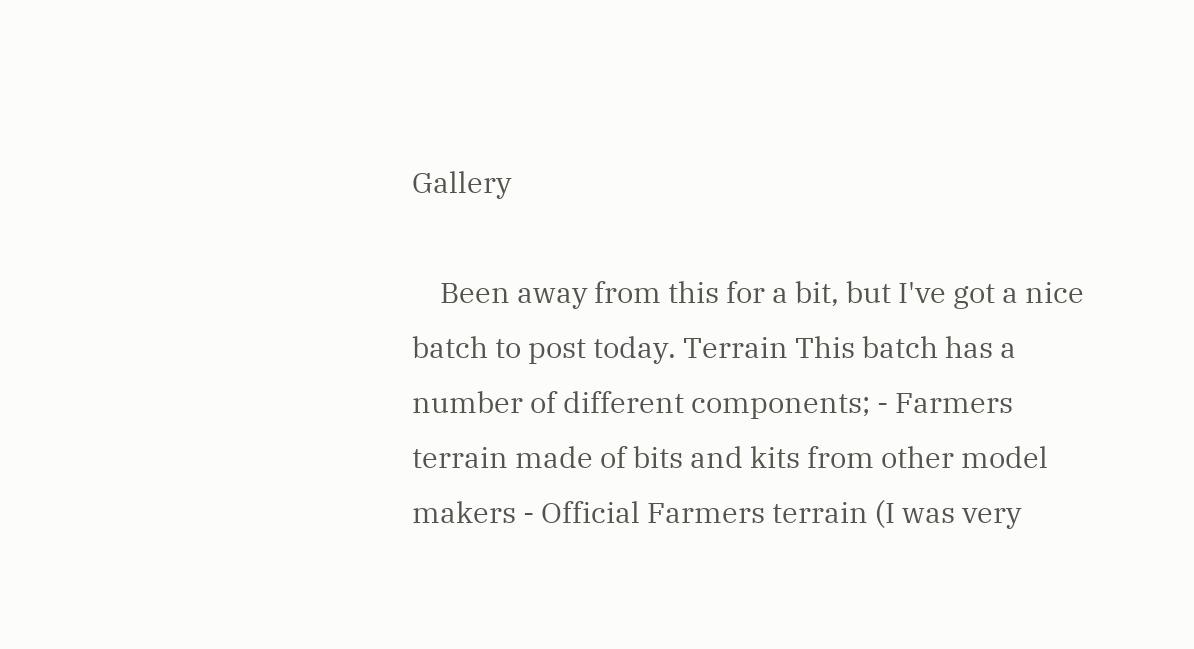Gallery

    Been away from this for a bit, but I've got a nice batch to post today. Terrain This batch has a number of different components; - Farmers terrain made of bits and kits from other model makers - Official Farmers terrain (I was very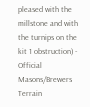pleased with the millstone and with the turnips on the kit 1 obstruction) - Official Masons/Brewers Terrain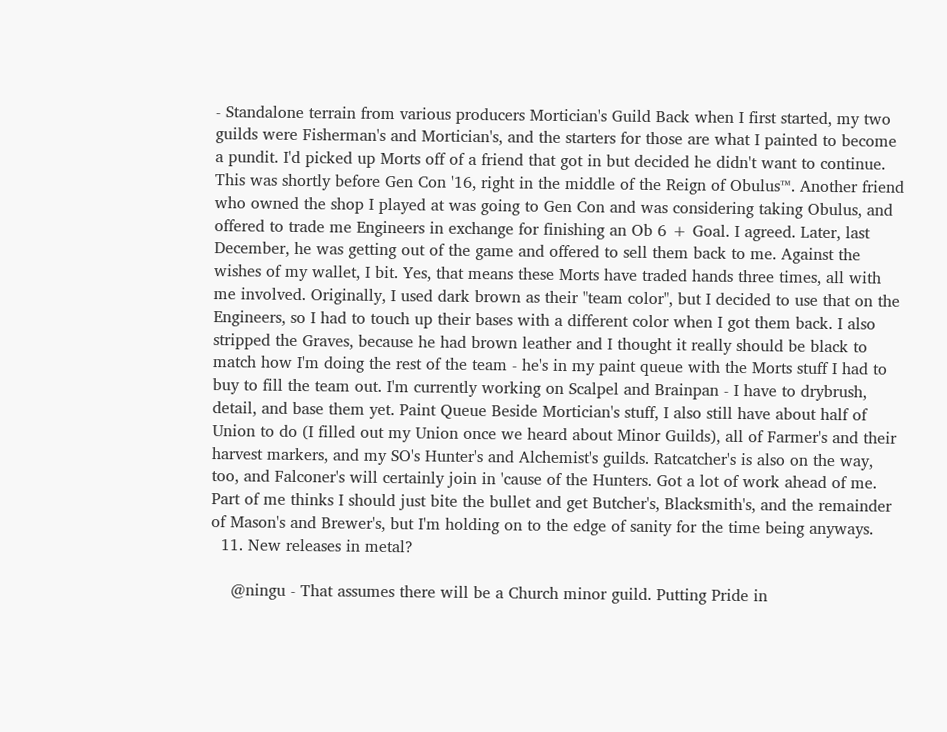- Standalone terrain from various producers Mortician's Guild Back when I first started, my two guilds were Fisherman's and Mortician's, and the starters for those are what I painted to become a pundit. I'd picked up Morts off of a friend that got in but decided he didn't want to continue. This was shortly before Gen Con '16, right in the middle of the Reign of Obulus™. Another friend who owned the shop I played at was going to Gen Con and was considering taking Obulus, and offered to trade me Engineers in exchange for finishing an Ob 6 + Goal. I agreed. Later, last December, he was getting out of the game and offered to sell them back to me. Against the wishes of my wallet, I bit. Yes, that means these Morts have traded hands three times, all with me involved. Originally, I used dark brown as their "team color", but I decided to use that on the Engineers, so I had to touch up their bases with a different color when I got them back. I also stripped the Graves, because he had brown leather and I thought it really should be black to match how I'm doing the rest of the team - he's in my paint queue with the Morts stuff I had to buy to fill the team out. I'm currently working on Scalpel and Brainpan - I have to drybrush, detail, and base them yet. Paint Queue Beside Mortician's stuff, I also still have about half of Union to do (I filled out my Union once we heard about Minor Guilds), all of Farmer's and their harvest markers, and my SO's Hunter's and Alchemist's guilds. Ratcatcher's is also on the way, too, and Falconer's will certainly join in 'cause of the Hunters. Got a lot of work ahead of me. Part of me thinks I should just bite the bullet and get Butcher's, Blacksmith's, and the remainder of Mason's and Brewer's, but I'm holding on to the edge of sanity for the time being anyways.
  11. New releases in metal?

    @ningu - That assumes there will be a Church minor guild. Putting Pride in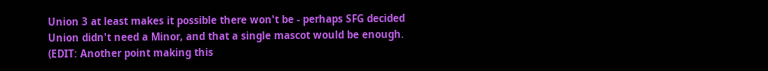Union 3 at least makes it possible there won't be - perhaps SFG decided Union didn't need a Minor, and that a single mascot would be enough. (EDIT: Another point making this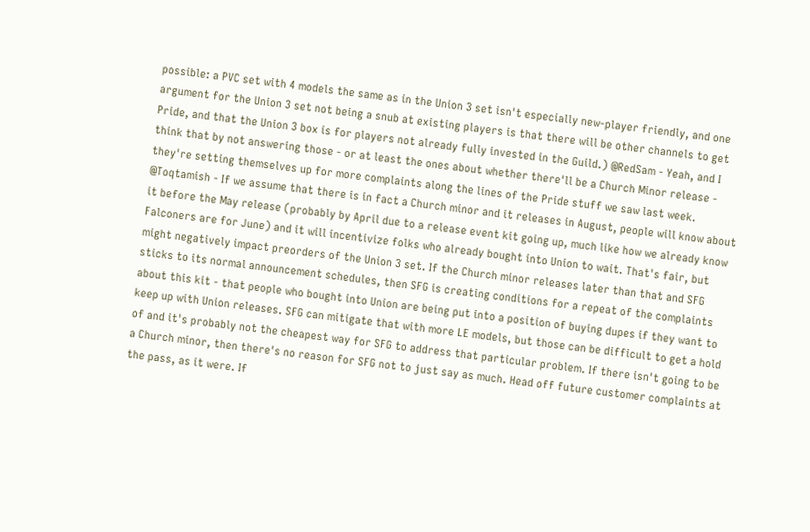possible: a PVC set with 4 models the same as in the Union 3 set isn't especially new-player friendly, and one argument for the Union 3 set not being a snub at existing players is that there will be other channels to get Pride, and that the Union 3 box is for players not already fully invested in the Guild.) @RedSam - Yeah, and I think that by not answering those - or at least the ones about whether there'll be a Church Minor release - they're setting themselves up for more complaints along the lines of the Pride stuff we saw last week. @Toqtamish - If we assume that there is in fact a Church minor and it releases in August, people will know about it before the May release (probably by April due to a release event kit going up, much like how we already know Falconers are for June) and it will incentivize folks who already bought into Union to wait. That's fair, but might negatively impact preorders of the Union 3 set. If the Church minor releases later than that and SFG sticks to its normal announcement schedules, then SFG is creating conditions for a repeat of the complaints about this kit - that people who bought into Union are being put into a position of buying dupes if they want to keep up with Union releases. SFG can mitigate that with more LE models, but those can be difficult to get a hold of and it's probably not the cheapest way for SFG to address that particular problem. If there isn't going to be a Church minor, then there's no reason for SFG not to just say as much. Head off future customer complaints at the pass, as it were. If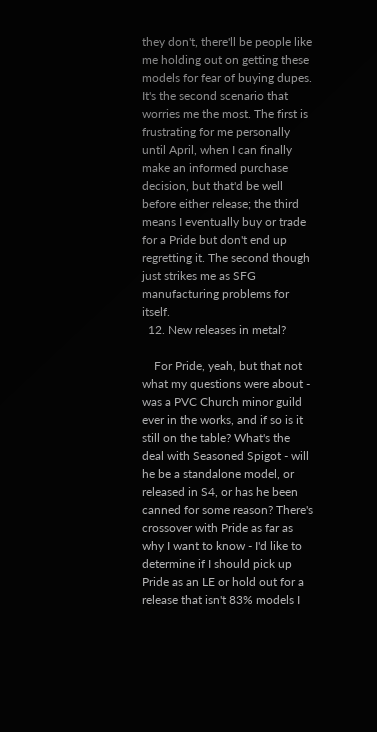they don't, there'll be people like me holding out on getting these models for fear of buying dupes. It's the second scenario that worries me the most. The first is frustrating for me personally until April, when I can finally make an informed purchase decision, but that'd be well before either release; the third means I eventually buy or trade for a Pride but don't end up regretting it. The second though just strikes me as SFG manufacturing problems for itself.
  12. New releases in metal?

    For Pride, yeah, but that not what my questions were about - was a PVC Church minor guild ever in the works, and if so is it still on the table? What's the deal with Seasoned Spigot - will he be a standalone model, or released in S4, or has he been canned for some reason? There's crossover with Pride as far as why I want to know - I'd like to determine if I should pick up Pride as an LE or hold out for a release that isn't 83% models I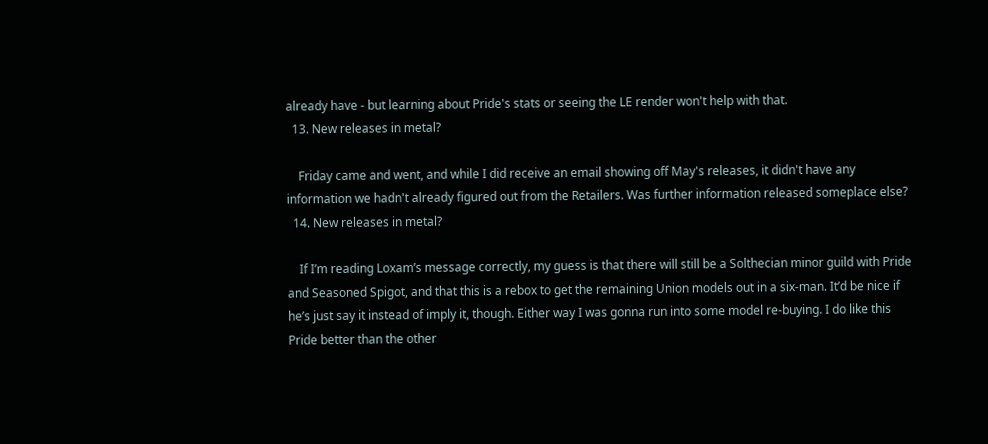already have - but learning about Pride's stats or seeing the LE render won't help with that.
  13. New releases in metal?

    Friday came and went, and while I did receive an email showing off May's releases, it didn't have any information we hadn't already figured out from the Retailers. Was further information released someplace else?
  14. New releases in metal?

    If I’m reading Loxam’s message correctly, my guess is that there will still be a Solthecian minor guild with Pride and Seasoned Spigot, and that this is a rebox to get the remaining Union models out in a six-man. It’d be nice if he’s just say it instead of imply it, though. Either way I was gonna run into some model re-buying. I do like this Pride better than the other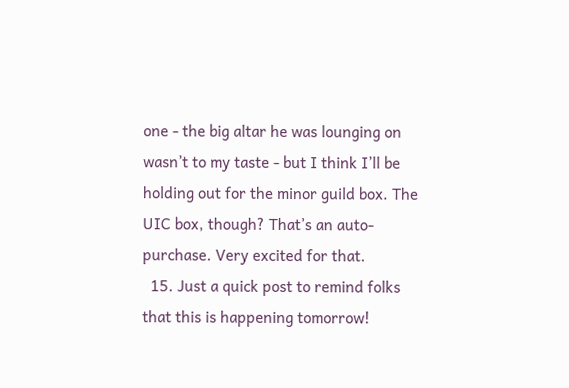one - the big altar he was lounging on wasn’t to my taste - but I think I’ll be holding out for the minor guild box. The UIC box, though? That’s an auto-purchase. Very excited for that.
  15. Just a quick post to remind folks that this is happening tomorrow!